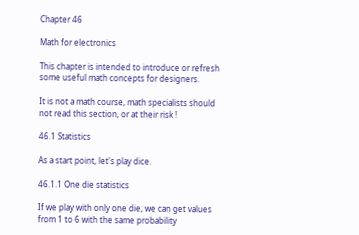Chapter 46

Math for electronics

This chapter is intended to introduce or refresh some useful math concepts for designers.

It is not a math course, math specialists should not read this section, or at their risk !

46.1 Statistics

As a start point, let's play dice.

46.1.1 One die statistics

If we play with only one die, we can get values from 1 to 6 with the same probability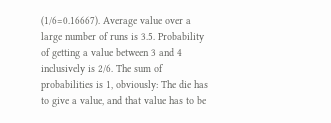(1/6=0.16667). Average value over a large number of runs is 3.5. Probability of getting a value between 3 and 4 inclusively is 2/6. The sum of probabilities is 1, obviously: The die has to give a value, and that value has to be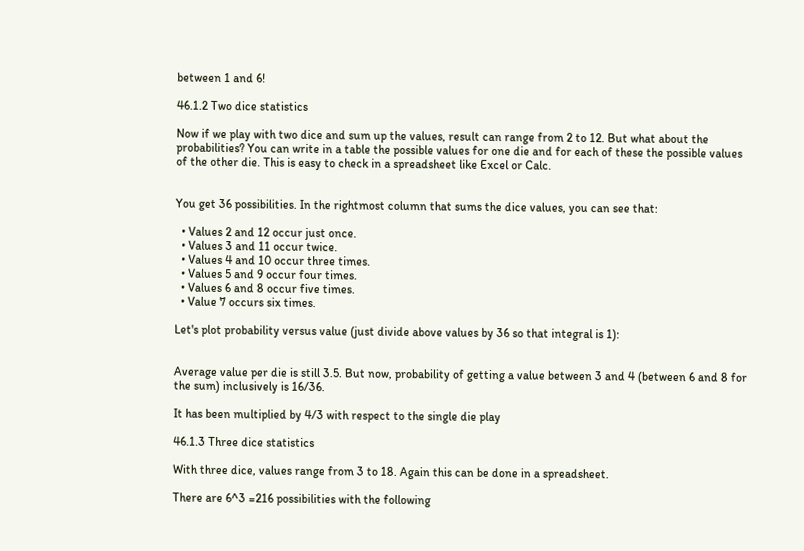between 1 and 6!

46.1.2 Two dice statistics

Now if we play with two dice and sum up the values, result can range from 2 to 12. But what about the probabilities? You can write in a table the possible values for one die and for each of these the possible values of the other die. This is easy to check in a spreadsheet like Excel or Calc.


You get 36 possibilities. In the rightmost column that sums the dice values, you can see that:

  • Values 2 and 12 occur just once.
  • Values 3 and 11 occur twice.
  • Values 4 and 10 occur three times.
  • Values 5 and 9 occur four times.
  • Values 6 and 8 occur five times.
  • Value 7 occurs six times.

Let's plot probability versus value (just divide above values by 36 so that integral is 1):


Average value per die is still 3.5. But now, probability of getting a value between 3 and 4 (between 6 and 8 for the sum) inclusively is 16/36.

It has been multiplied by 4/3 with respect to the single die play

46.1.3 Three dice statistics

With three dice, values range from 3 to 18. Again this can be done in a spreadsheet.

There are 6^3 =216 possibilities with the following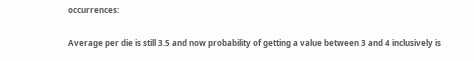occurrences:

Average per die is still 3.5 and now probability of getting a value between 3 and 4 inclusively is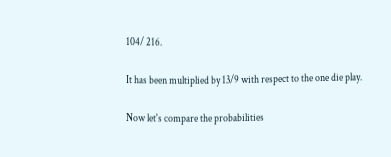104/ 216.

It has been multiplied by 13/9 with respect to the one die play.

Now let's compare the probabilities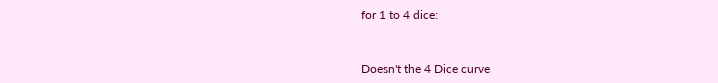for 1 to 4 dice:


Doesn't the 4 Dice curve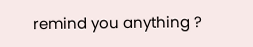remind you anything ?